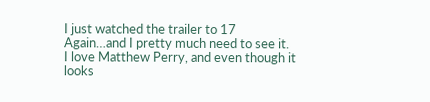I just watched the trailer to 17 Again…and I pretty much need to see it.  I love Matthew Perry, and even though it looks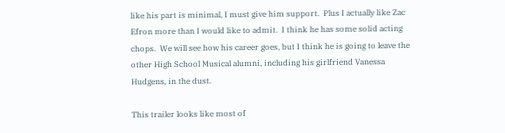like his part is minimal, I must give him support.  Plus I actually like Zac Efron more than I would like to admit.  I think he has some solid acting chops.  We will see how his career goes, but I think he is going to leave the other High School Musical alumni, including his girlfriend Vanessa Hudgens, in the dust.

This trailer looks like most of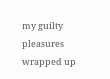my guilty pleasures wrapped up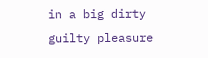in a big dirty guilty pleasure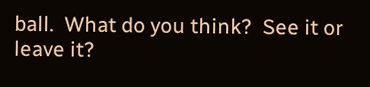ball.  What do you think?  See it or leave it?